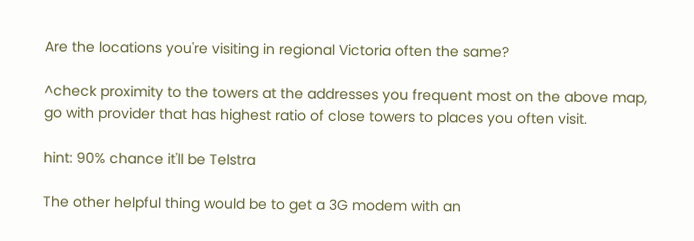Are the locations you're visiting in regional Victoria often the same?

^check proximity to the towers at the addresses you frequent most on the above map, go with provider that has highest ratio of close towers to places you often visit.

hint: 90% chance it'll be Telstra

The other helpful thing would be to get a 3G modem with an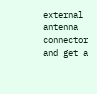external antenna connector and get a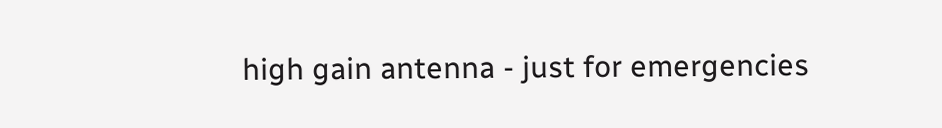high gain antenna - just for emergencies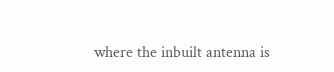where the inbuilt antenna is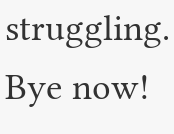struggling.
Bye now!